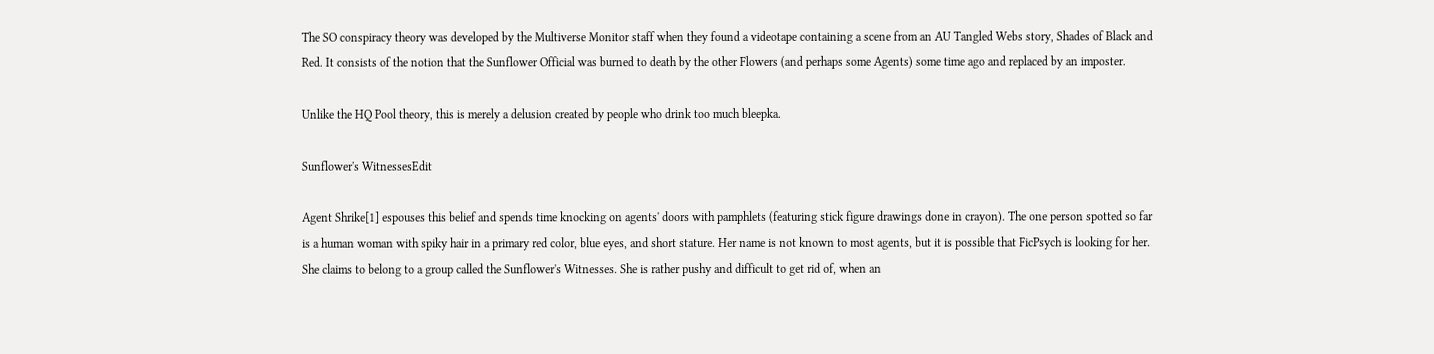The SO conspiracy theory was developed by the Multiverse Monitor staff when they found a videotape containing a scene from an AU Tangled Webs story, Shades of Black and Red. It consists of the notion that the Sunflower Official was burned to death by the other Flowers (and perhaps some Agents) some time ago and replaced by an imposter.

Unlike the HQ Pool theory, this is merely a delusion created by people who drink too much bleepka.

Sunflower's WitnessesEdit

Agent Shrike[1] espouses this belief and spends time knocking on agents' doors with pamphlets (featuring stick figure drawings done in crayon). The one person spotted so far is a human woman with spiky hair in a primary red color, blue eyes, and short stature. Her name is not known to most agents, but it is possible that FicPsych is looking for her. She claims to belong to a group called the Sunflower's Witnesses. She is rather pushy and difficult to get rid of, when an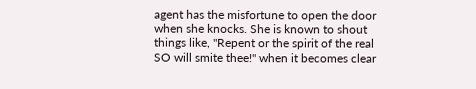agent has the misfortune to open the door when she knocks. She is known to shout things like, "Repent or the spirit of the real SO will smite thee!" when it becomes clear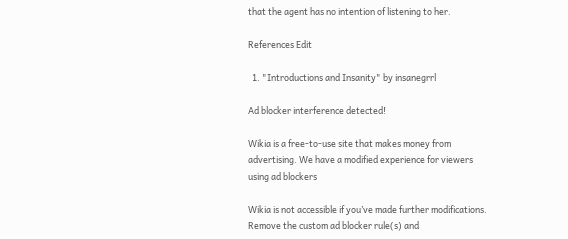that the agent has no intention of listening to her.

References Edit

  1. "Introductions and Insanity" by insanegrrl

Ad blocker interference detected!

Wikia is a free-to-use site that makes money from advertising. We have a modified experience for viewers using ad blockers

Wikia is not accessible if you’ve made further modifications. Remove the custom ad blocker rule(s) and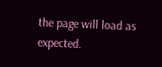the page will load as expected.